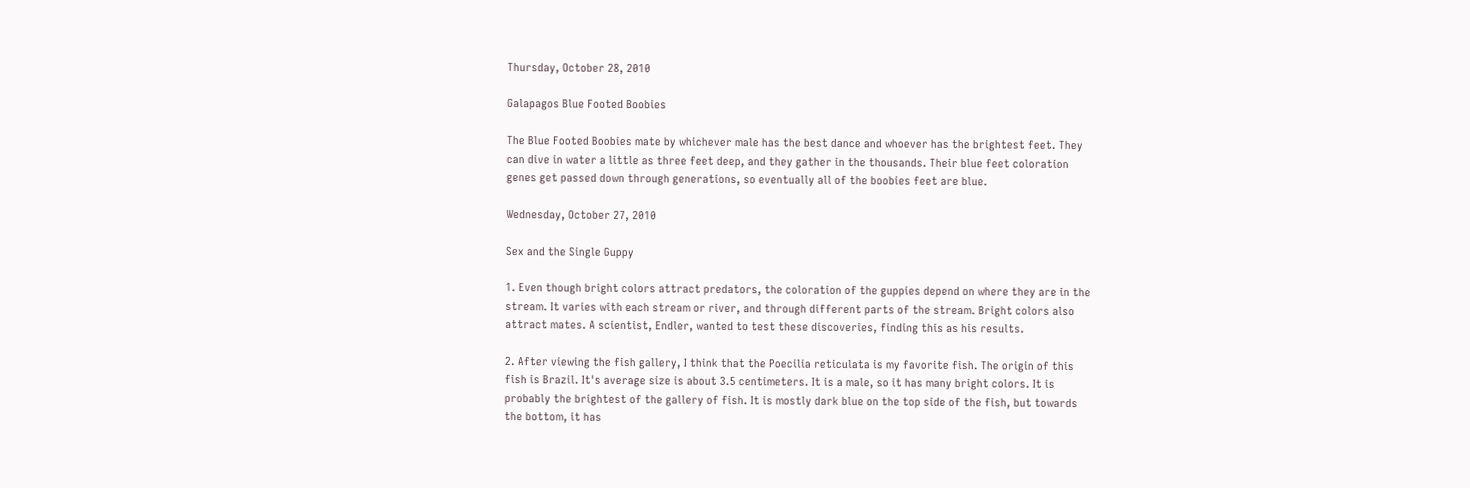Thursday, October 28, 2010

Galapagos Blue Footed Boobies

The Blue Footed Boobies mate by whichever male has the best dance and whoever has the brightest feet. They can dive in water a little as three feet deep, and they gather in the thousands. Their blue feet coloration genes get passed down through generations, so eventually all of the boobies feet are blue.

Wednesday, October 27, 2010

Sex and the Single Guppy

1. Even though bright colors attract predators, the coloration of the guppies depend on where they are in the stream. It varies with each stream or river, and through different parts of the stream. Bright colors also attract mates. A scientist, Endler, wanted to test these discoveries, finding this as his results.

2. After viewing the fish gallery, I think that the Poecilia reticulata is my favorite fish. The origin of this fish is Brazil. It's average size is about 3.5 centimeters. It is a male, so it has many bright colors. It is probably the brightest of the gallery of fish. It is mostly dark blue on the top side of the fish, but towards the bottom, it has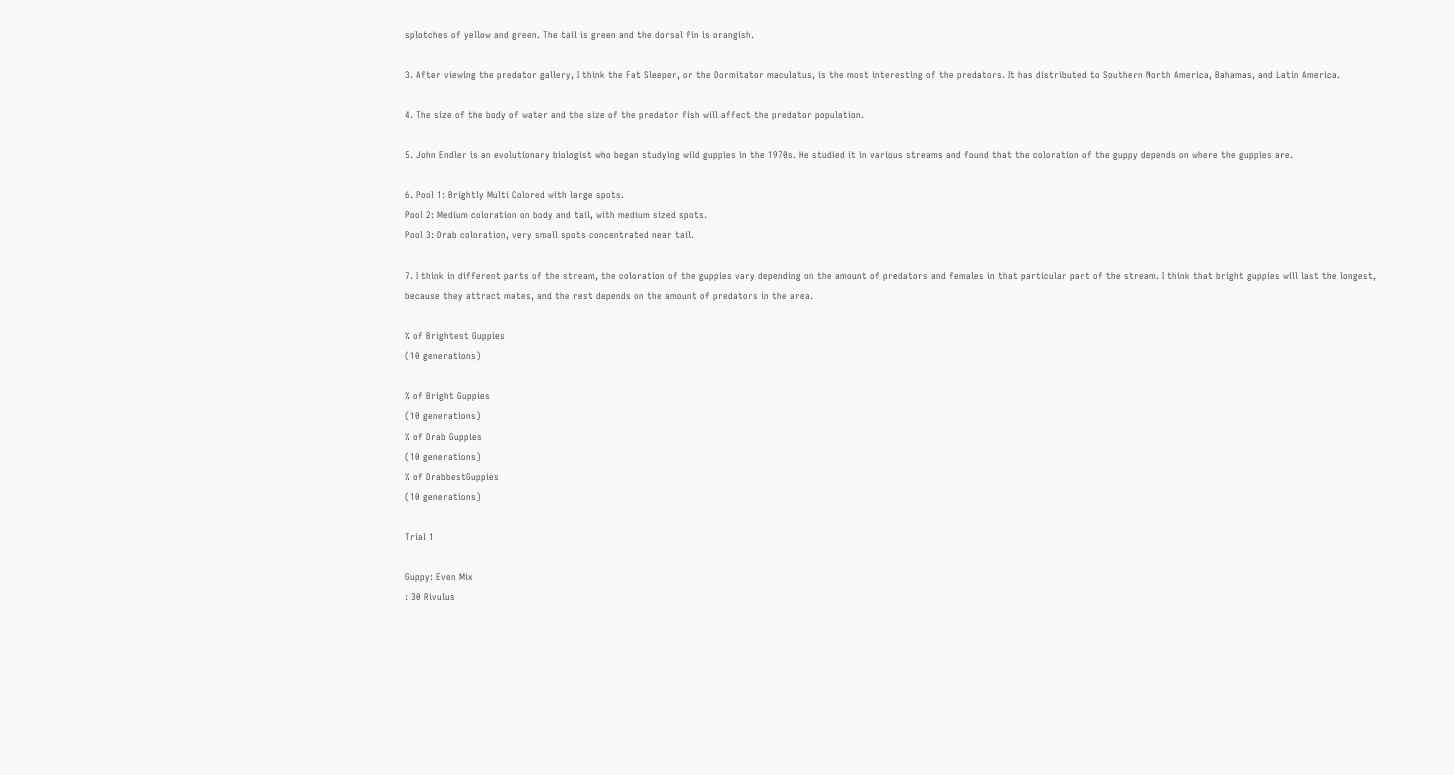splotches of yellow and green. The tail is green and the dorsal fin is orangish.

3. After viewing the predator gallery, I think the Fat Sleeper, or the Dormitator maculatus, is the most interesting of the predators. It has distributed to Southern North America, Bahamas, and Latin America.

4. The size of the body of water and the size of the predator fish will affect the predator population.

5. John Endler is an evolutionary biologist who began studying wild guppies in the 1970s. He studied it in various streams and found that the coloration of the guppy depends on where the guppies are.

6. Pool 1: Brightly Multi Colored with large spots.
Pool 2: Medium coloration on body and tail, with medium sized spots.
Pool 3: Drab coloration, very small spots concentrated near tail.

7. I think in different parts of the stream, the coloration of the guppies vary depending on the amount of predators and females in that particular part of the stream. I think that bright guppies will last the longest, because they attract mates, and the rest depends on the amount of predators in the area.

% of Brightest Guppies
(10 generations)

% of Bright Guppies
(10 generations)
% of Drab Guppies
(10 generations)
% of DrabbestGuppies
(10 generations)

Trial 1

Guppy: Even Mix
: 30 Rivulus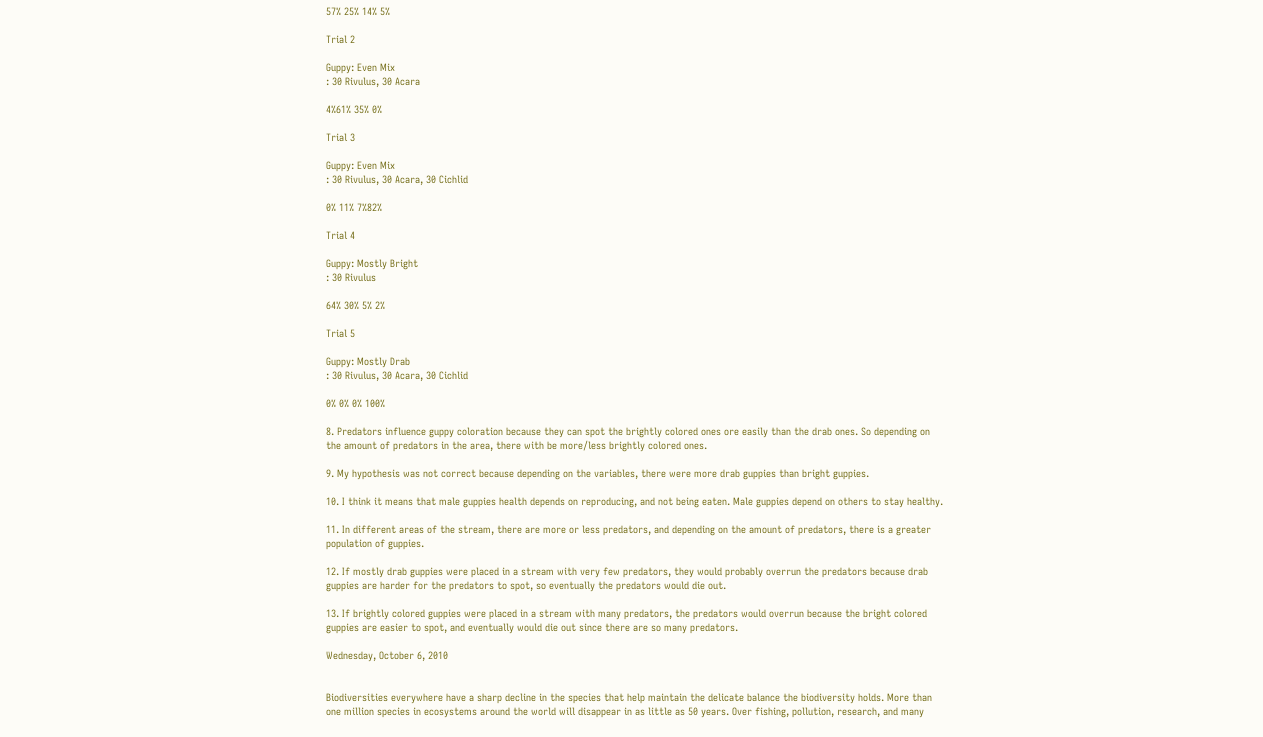57% 25% 14% 5%

Trial 2

Guppy: Even Mix
: 30 Rivulus, 30 Acara

4%61% 35% 0%

Trial 3

Guppy: Even Mix
: 30 Rivulus, 30 Acara, 30 Cichlid

0% 11% 7%82%

Trial 4

Guppy: Mostly Bright
: 30 Rivulus

64% 30% 5% 2%

Trial 5

Guppy: Mostly Drab
: 30 Rivulus, 30 Acara, 30 Cichlid

0% 0% 0% 100%

8. Predators influence guppy coloration because they can spot the brightly colored ones ore easily than the drab ones. So depending on the amount of predators in the area, there with be more/less brightly colored ones.

9. My hypothesis was not correct because depending on the variables, there were more drab guppies than bright guppies.

10. I think it means that male guppies health depends on reproducing, and not being eaten. Male guppies depend on others to stay healthy.

11. In different areas of the stream, there are more or less predators, and depending on the amount of predators, there is a greater population of guppies.

12. If mostly drab guppies were placed in a stream with very few predators, they would probably overrun the predators because drab guppies are harder for the predators to spot, so eventually the predators would die out.

13. If brightly colored guppies were placed in a stream with many predators, the predators would overrun because the bright colored guppies are easier to spot, and eventually would die out since there are so many predators.

Wednesday, October 6, 2010


Biodiversities everywhere have a sharp decline in the species that help maintain the delicate balance the biodiversity holds. More than one million species in ecosystems around the world will disappear in as little as 50 years. Over fishing, pollution, research, and many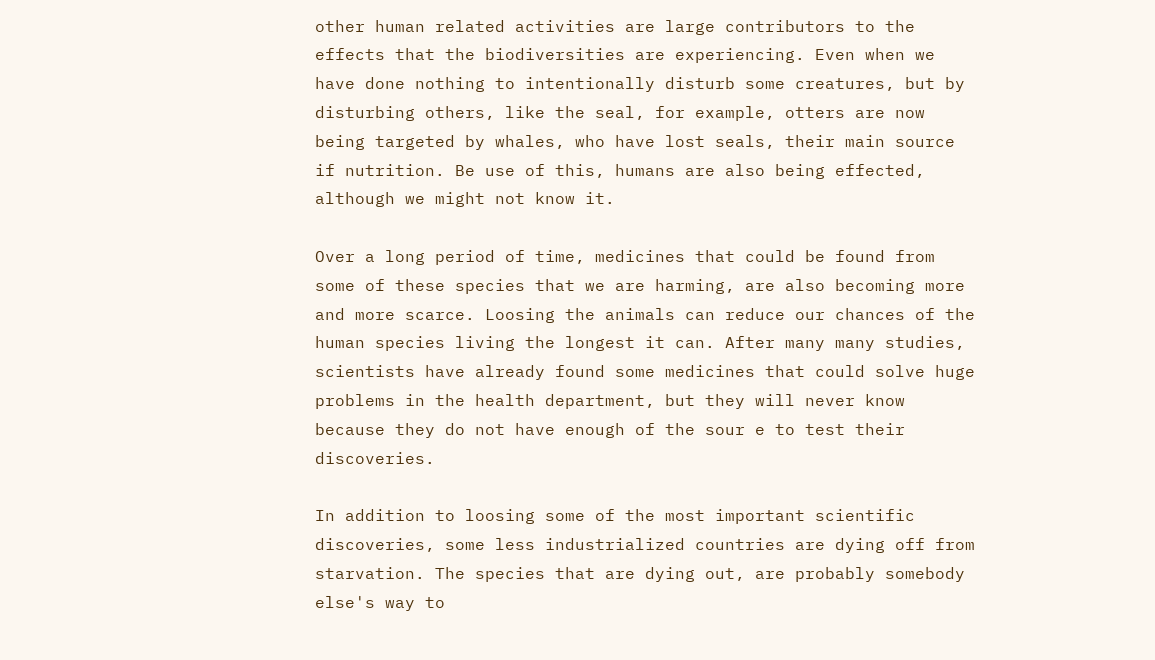other human related activities are large contributors to the effects that the biodiversities are experiencing. Even when we have done nothing to intentionally disturb some creatures, but by disturbing others, like the seal, for example, otters are now being targeted by whales, who have lost seals, their main source if nutrition. Be use of this, humans are also being effected, although we might not know it.

Over a long period of time, medicines that could be found from some of these species that we are harming, are also becoming more and more scarce. Loosing the animals can reduce our chances of the human species living the longest it can. After many many studies, scientists have already found some medicines that could solve huge problems in the health department, but they will never know because they do not have enough of the sour e to test their discoveries.

In addition to loosing some of the most important scientific discoveries, some less industrialized countries are dying off from starvation. The species that are dying out, are probably somebody else's way to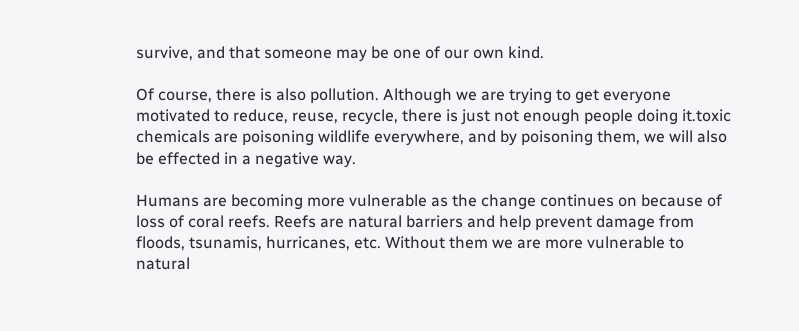survive, and that someone may be one of our own kind.

Of course, there is also pollution. Although we are trying to get everyone motivated to reduce, reuse, recycle, there is just not enough people doing it.toxic chemicals are poisoning wildlife everywhere, and by poisoning them, we will also be effected in a negative way.

Humans are becoming more vulnerable as the change continues on because of loss of coral reefs. Reefs are natural barriers and help prevent damage from floods, tsunamis, hurricanes, etc. Without them we are more vulnerable to natural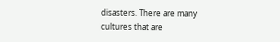disasters. There are many cultures that are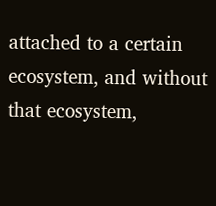attached to a certain ecosystem, and without that ecosystem,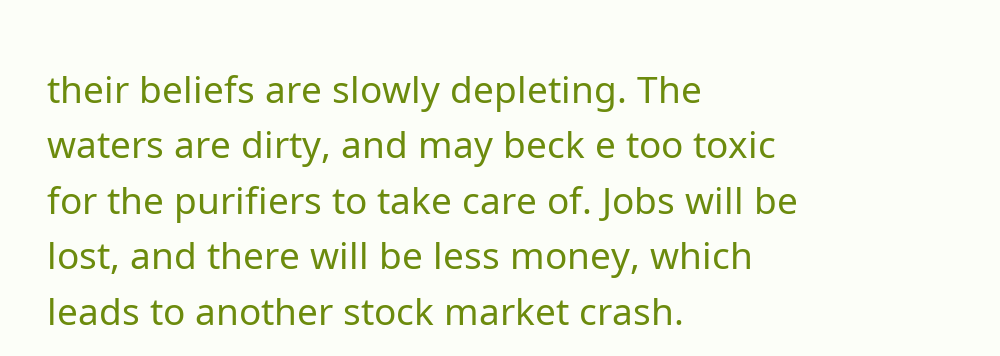their beliefs are slowly depleting. The waters are dirty, and may beck e too toxic for the purifiers to take care of. Jobs will be lost, and there will be less money, which leads to another stock market crash.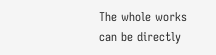The whole works can be directly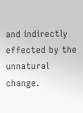and indirectly effected by the unnatural change.